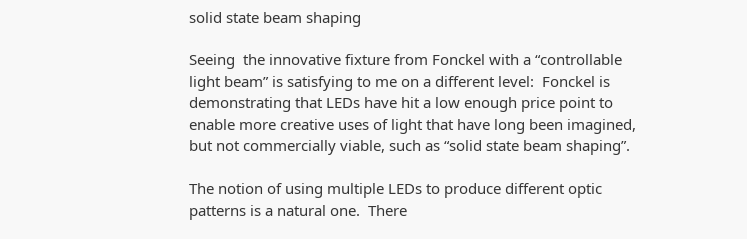solid state beam shaping

Seeing  the innovative fixture from Fonckel with a “controllable light beam” is satisfying to me on a different level:  Fonckel is demonstrating that LEDs have hit a low enough price point to enable more creative uses of light that have long been imagined, but not commercially viable, such as “solid state beam shaping”.

The notion of using multiple LEDs to produce different optic patterns is a natural one.  There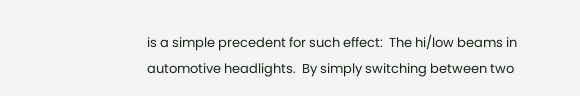is a simple precedent for such effect:  The hi/low beams in automotive headlights.  By simply switching between two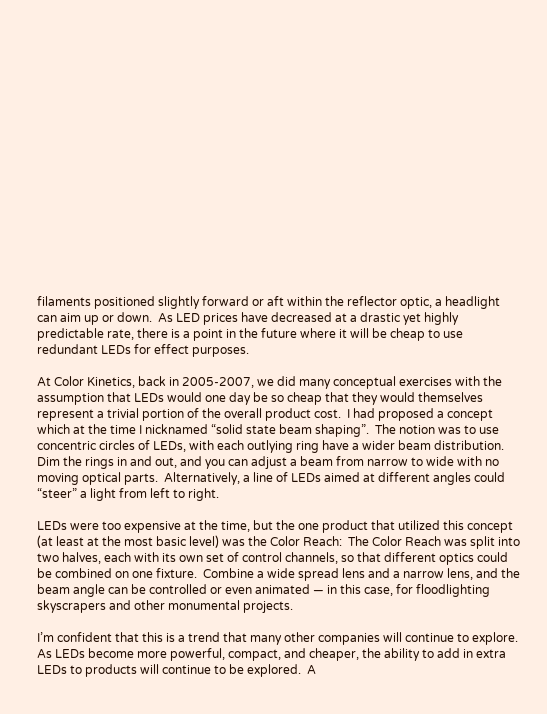filaments positioned slightly forward or aft within the reflector optic, a headlight can aim up or down.  As LED prices have decreased at a drastic yet highly predictable rate, there is a point in the future where it will be cheap to use redundant LEDs for effect purposes.

At Color Kinetics, back in 2005-2007, we did many conceptual exercises with the assumption that LEDs would one day be so cheap that they would themselves represent a trivial portion of the overall product cost.  I had proposed a concept which at the time I nicknamed “solid state beam shaping”.  The notion was to use concentric circles of LEDs, with each outlying ring have a wider beam distribution.  Dim the rings in and out, and you can adjust a beam from narrow to wide with no moving optical parts.  Alternatively, a line of LEDs aimed at different angles could “steer” a light from left to right.

LEDs were too expensive at the time, but the one product that utilized this concept (at least at the most basic level) was the Color Reach:  The Color Reach was split into two halves, each with its own set of control channels, so that different optics could be combined on one fixture.  Combine a wide spread lens and a narrow lens, and the beam angle can be controlled or even animated — in this case, for floodlighting skyscrapers and other monumental projects.

I’m confident that this is a trend that many other companies will continue to explore.  As LEDs become more powerful, compact, and cheaper, the ability to add in extra LEDs to products will continue to be explored.  A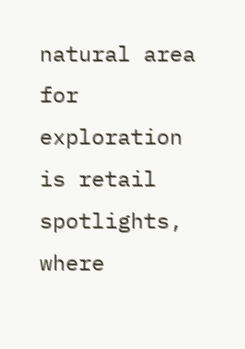natural area for exploration is retail spotlights, where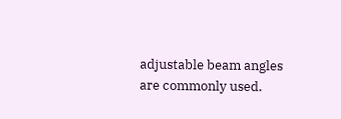adjustable beam angles are commonly used.